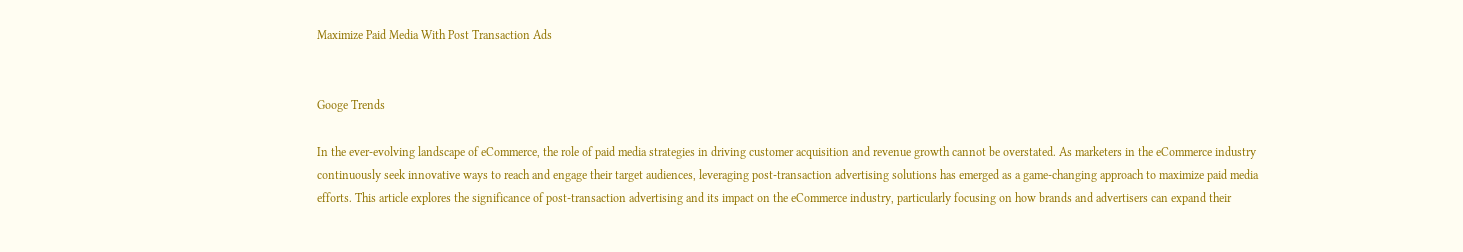Maximize Paid Media With Post Transaction Ads


Googe Trends

In the ever-evolving landscape of eCommerce, the role of paid media strategies in driving customer acquisition and revenue growth cannot be overstated. As marketers in the eCommerce industry continuously seek innovative ways to reach and engage their target audiences, leveraging post-transaction advertising solutions has emerged as a game-changing approach to maximize paid media efforts. This article explores the significance of post-transaction advertising and its impact on the eCommerce industry, particularly focusing on how brands and advertisers can expand their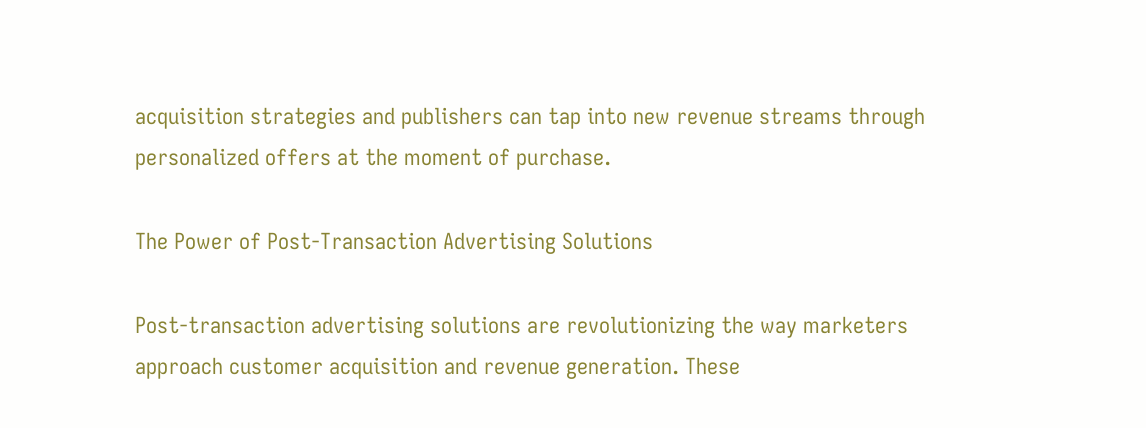acquisition strategies and publishers can tap into new revenue streams through personalized offers at the moment of purchase.

The Power of Post-Transaction Advertising Solutions

Post-transaction advertising solutions are revolutionizing the way marketers approach customer acquisition and revenue generation. These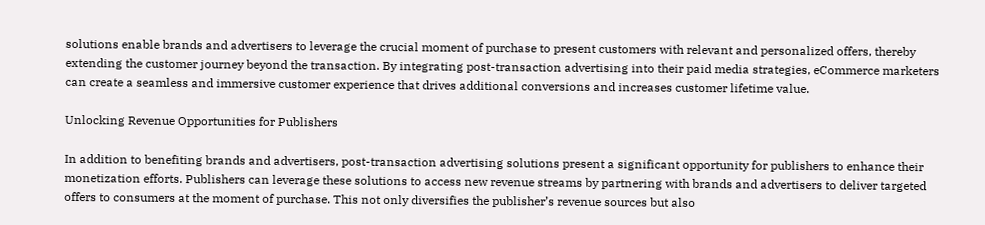solutions enable brands and advertisers to leverage the crucial moment of purchase to present customers with relevant and personalized offers, thereby extending the customer journey beyond the transaction. By integrating post-transaction advertising into their paid media strategies, eCommerce marketers can create a seamless and immersive customer experience that drives additional conversions and increases customer lifetime value.

Unlocking Revenue Opportunities for Publishers

In addition to benefiting brands and advertisers, post-transaction advertising solutions present a significant opportunity for publishers to enhance their monetization efforts. Publishers can leverage these solutions to access new revenue streams by partnering with brands and advertisers to deliver targeted offers to consumers at the moment of purchase. This not only diversifies the publisher’s revenue sources but also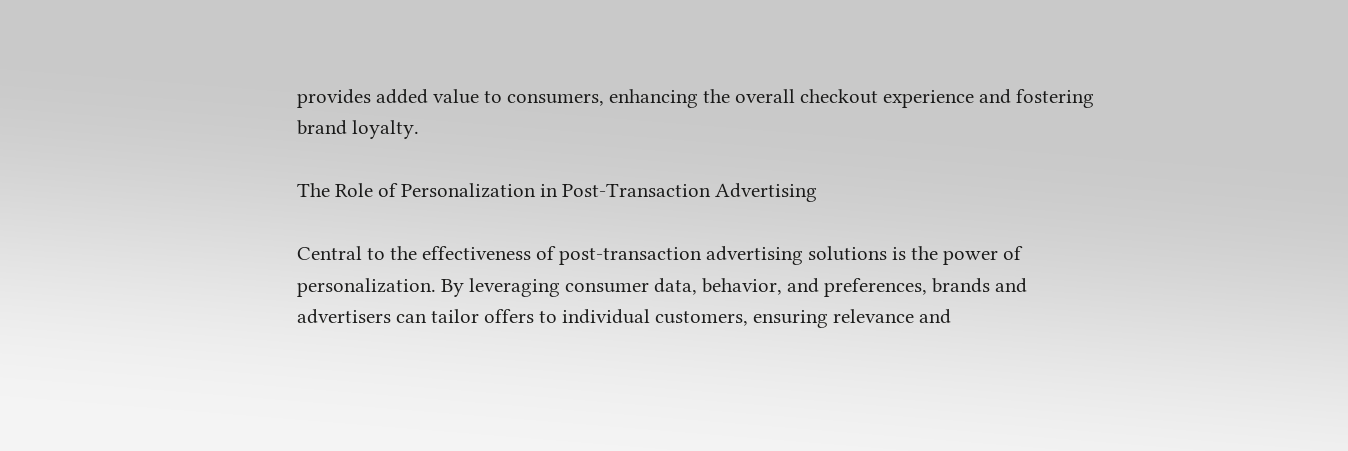provides added value to consumers, enhancing the overall checkout experience and fostering brand loyalty.

The Role of Personalization in Post-Transaction Advertising

Central to the effectiveness of post-transaction advertising solutions is the power of personalization. By leveraging consumer data, behavior, and preferences, brands and advertisers can tailor offers to individual customers, ensuring relevance and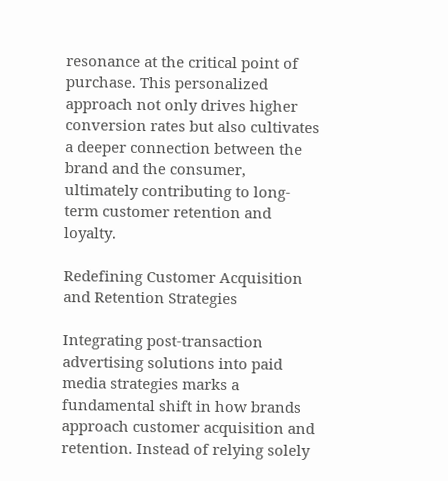resonance at the critical point of purchase. This personalized approach not only drives higher conversion rates but also cultivates a deeper connection between the brand and the consumer, ultimately contributing to long-term customer retention and loyalty.

Redefining Customer Acquisition and Retention Strategies

Integrating post-transaction advertising solutions into paid media strategies marks a fundamental shift in how brands approach customer acquisition and retention. Instead of relying solely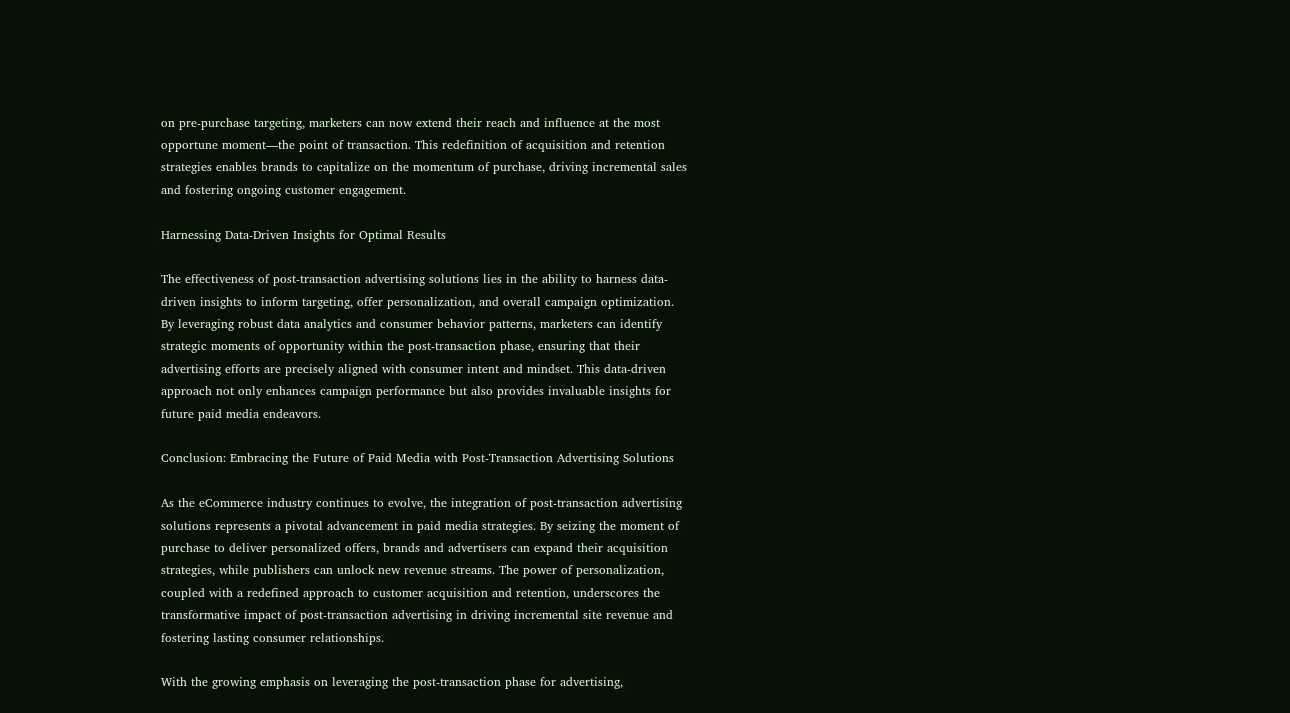on pre-purchase targeting, marketers can now extend their reach and influence at the most opportune moment—the point of transaction. This redefinition of acquisition and retention strategies enables brands to capitalize on the momentum of purchase, driving incremental sales and fostering ongoing customer engagement.

Harnessing Data-Driven Insights for Optimal Results

The effectiveness of post-transaction advertising solutions lies in the ability to harness data-driven insights to inform targeting, offer personalization, and overall campaign optimization. By leveraging robust data analytics and consumer behavior patterns, marketers can identify strategic moments of opportunity within the post-transaction phase, ensuring that their advertising efforts are precisely aligned with consumer intent and mindset. This data-driven approach not only enhances campaign performance but also provides invaluable insights for future paid media endeavors.

Conclusion: Embracing the Future of Paid Media with Post-Transaction Advertising Solutions

As the eCommerce industry continues to evolve, the integration of post-transaction advertising solutions represents a pivotal advancement in paid media strategies. By seizing the moment of purchase to deliver personalized offers, brands and advertisers can expand their acquisition strategies, while publishers can unlock new revenue streams. The power of personalization, coupled with a redefined approach to customer acquisition and retention, underscores the transformative impact of post-transaction advertising in driving incremental site revenue and fostering lasting consumer relationships.

With the growing emphasis on leveraging the post-transaction phase for advertising,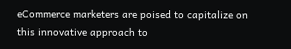eCommerce marketers are poised to capitalize on this innovative approach to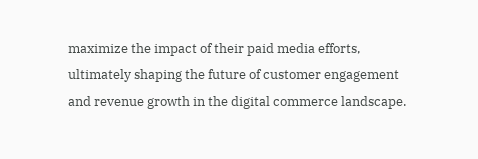maximize the impact of their paid media efforts, ultimately shaping the future of customer engagement and revenue growth in the digital commerce landscape.